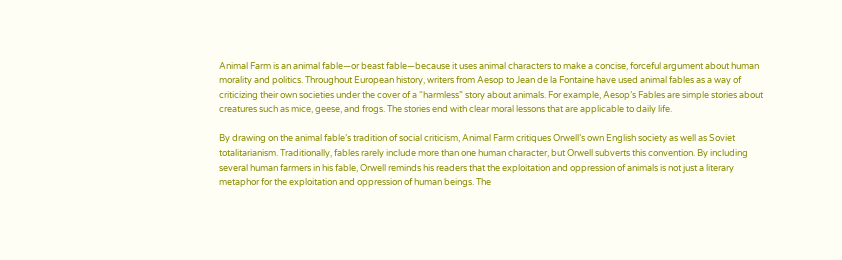Animal Farm is an animal fable—or beast fable—because it uses animal characters to make a concise, forceful argument about human morality and politics. Throughout European history, writers from Aesop to Jean de la Fontaine have used animal fables as a way of criticizing their own societies under the cover of a “harmless” story about animals. For example, Aesop’s Fables are simple stories about creatures such as mice, geese, and frogs. The stories end with clear moral lessons that are applicable to daily life.

By drawing on the animal fable’s tradition of social criticism, Animal Farm critiques Orwell’s own English society as well as Soviet totalitarianism. Traditionally, fables rarely include more than one human character, but Orwell subverts this convention. By including several human farmers in his fable, Orwell reminds his readers that the exploitation and oppression of animals is not just a literary metaphor for the exploitation and oppression of human beings. The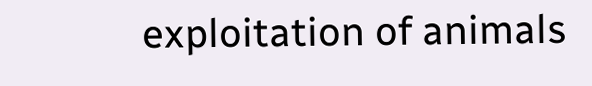exploitation of animals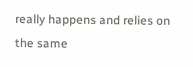really happens and relies on the same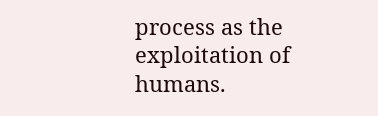process as the exploitation of humans.